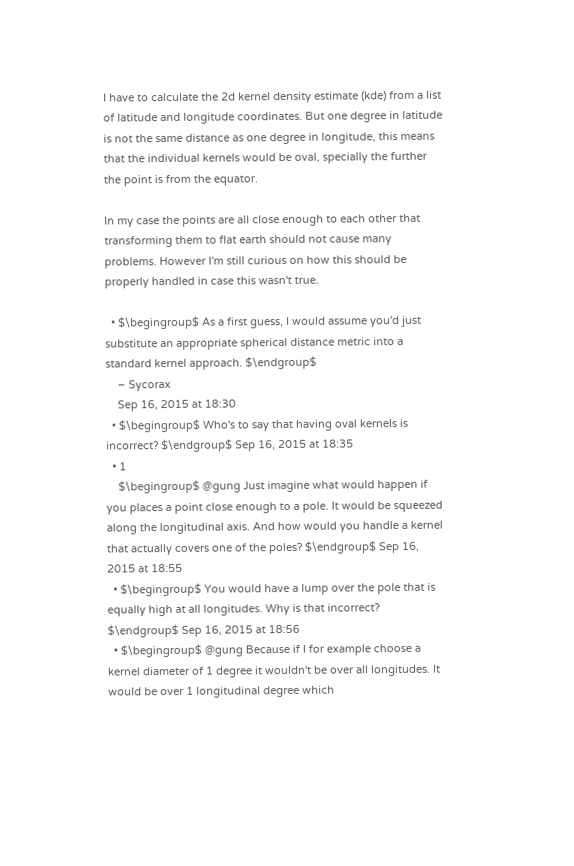I have to calculate the 2d kernel density estimate (kde) from a list of latitude and longitude coordinates. But one degree in latitude is not the same distance as one degree in longitude, this means that the individual kernels would be oval, specially the further the point is from the equator.

In my case the points are all close enough to each other that transforming them to flat earth should not cause many problems. However I'm still curious on how this should be properly handled in case this wasn't true.

  • $\begingroup$ As a first guess, I would assume you'd just substitute an appropriate spherical distance metric into a standard kernel approach. $\endgroup$
    – Sycorax
    Sep 16, 2015 at 18:30
  • $\begingroup$ Who's to say that having oval kernels is incorrect? $\endgroup$ Sep 16, 2015 at 18:35
  • 1
    $\begingroup$ @gung Just imagine what would happen if you places a point close enough to a pole. It would be squeezed along the longitudinal axis. And how would you handle a kernel that actually covers one of the poles? $\endgroup$ Sep 16, 2015 at 18:55
  • $\begingroup$ You would have a lump over the pole that is equally high at all longitudes. Why is that incorrect? $\endgroup$ Sep 16, 2015 at 18:56
  • $\begingroup$ @gung Because if I for example choose a kernel diameter of 1 degree it wouldn't be over all longitudes. It would be over 1 longitudinal degree which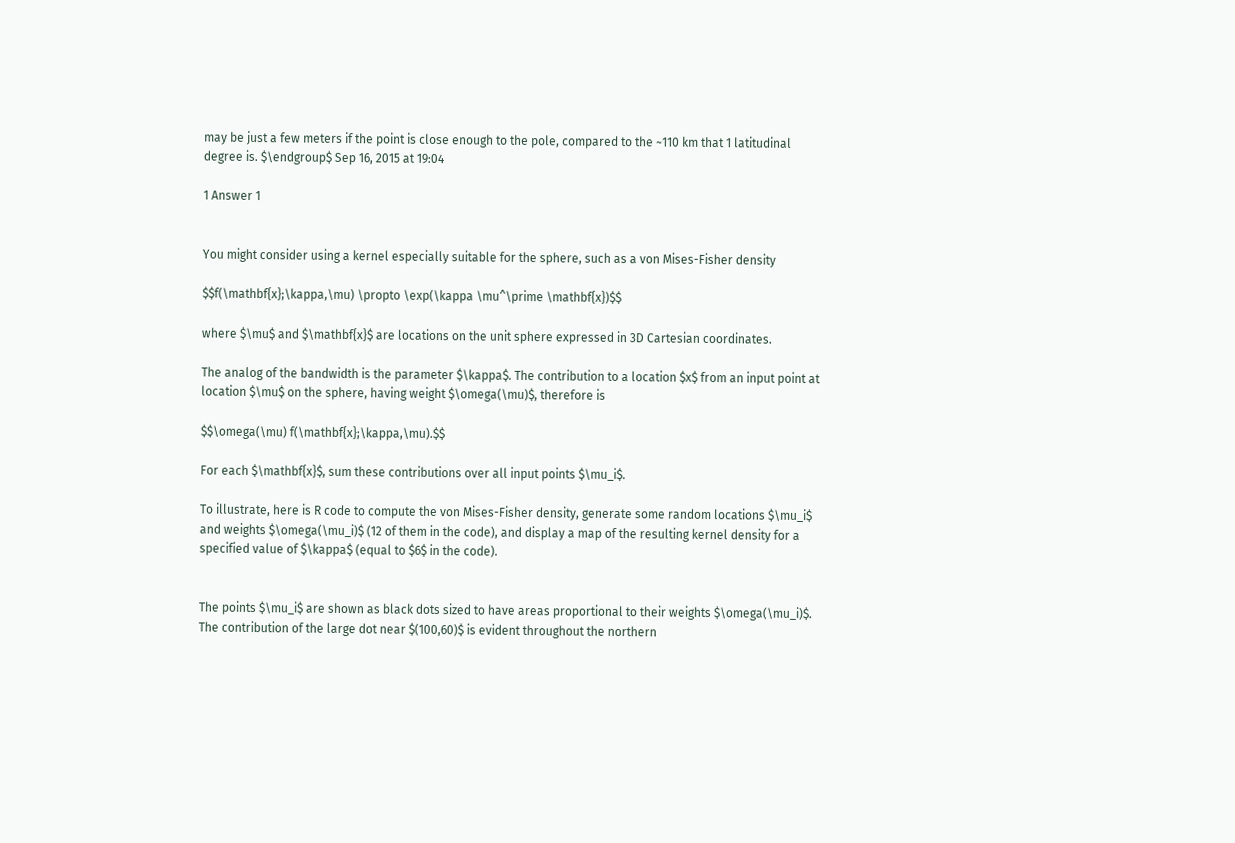may be just a few meters if the point is close enough to the pole, compared to the ~110 km that 1 latitudinal degree is. $\endgroup$ Sep 16, 2015 at 19:04

1 Answer 1


You might consider using a kernel especially suitable for the sphere, such as a von Mises-Fisher density

$$f(\mathbf{x};\kappa,\mu) \propto \exp(\kappa \mu^\prime \mathbf{x})$$

where $\mu$ and $\mathbf{x}$ are locations on the unit sphere expressed in 3D Cartesian coordinates.

The analog of the bandwidth is the parameter $\kappa$. The contribution to a location $x$ from an input point at location $\mu$ on the sphere, having weight $\omega(\mu)$, therefore is

$$\omega(\mu) f(\mathbf{x};\kappa,\mu).$$

For each $\mathbf{x}$, sum these contributions over all input points $\mu_i$.

To illustrate, here is R code to compute the von Mises-Fisher density, generate some random locations $\mu_i$ and weights $\omega(\mu_i)$ (12 of them in the code), and display a map of the resulting kernel density for a specified value of $\kappa$ (equal to $6$ in the code).


The points $\mu_i$ are shown as black dots sized to have areas proportional to their weights $\omega(\mu_i)$. The contribution of the large dot near $(100,60)$ is evident throughout the northern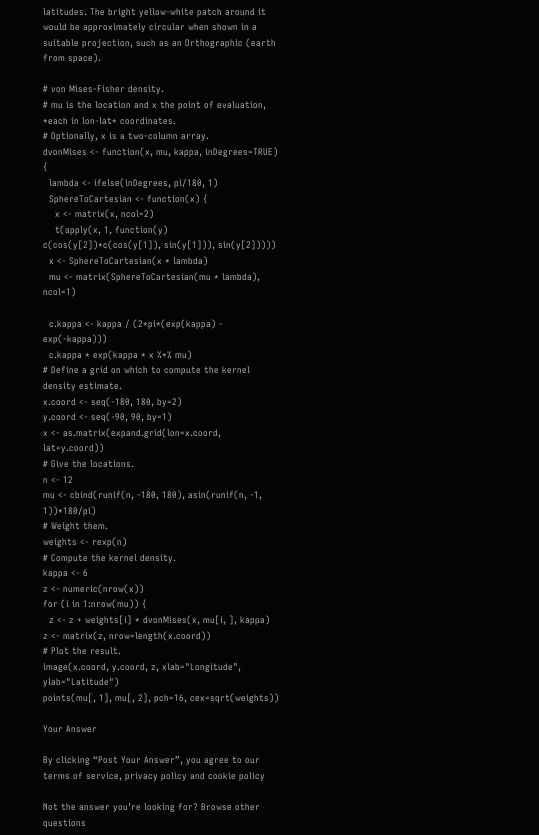latitudes. The bright yellow-white patch around it would be approximately circular when shown in a suitable projection, such as an Orthographic (earth from space).

# von Mises-Fisher density.
# mu is the location and x the point of evaluation, *each in lon-lat* coordinates.
# Optionally, x is a two-column array.
dvonMises <- function(x, mu, kappa, inDegrees=TRUE) {
  lambda <- ifelse(inDegrees, pi/180, 1)
  SphereToCartesian <- function(x) {
    x <- matrix(x, ncol=2)
    t(apply(x, 1, function(y) c(cos(y[2])*c(cos(y[1]), sin(y[1])), sin(y[2]))))
  x <- SphereToCartesian(x * lambda)
  mu <- matrix(SphereToCartesian(mu * lambda), ncol=1)

  c.kappa <- kappa / (2*pi*(exp(kappa) - exp(-kappa)))
  c.kappa * exp(kappa * x %*% mu)
# Define a grid on which to compute the kernel density estimate.
x.coord <- seq(-180, 180, by=2)
y.coord <- seq(-90, 90, by=1)
x <- as.matrix(expand.grid(lon=x.coord, lat=y.coord))
# Give the locations.
n <- 12
mu <- cbind(runif(n, -180, 180), asin(runif(n, -1, 1))*180/pi)
# Weight them.
weights <- rexp(n)
# Compute the kernel density.
kappa <- 6
z <- numeric(nrow(x))
for (i in 1:nrow(mu)) {
  z <- z + weights[i] * dvonMises(x, mu[i, ], kappa)
z <- matrix(z, nrow=length(x.coord))
# Plot the result.
image(x.coord, y.coord, z, xlab="Longitude", ylab="Latitude")
points(mu[, 1], mu[, 2], pch=16, cex=sqrt(weights))

Your Answer

By clicking “Post Your Answer”, you agree to our terms of service, privacy policy and cookie policy

Not the answer you're looking for? Browse other questions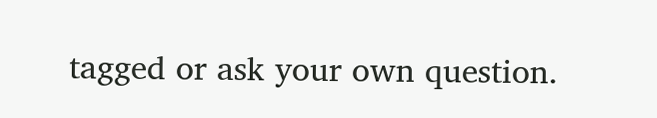tagged or ask your own question.